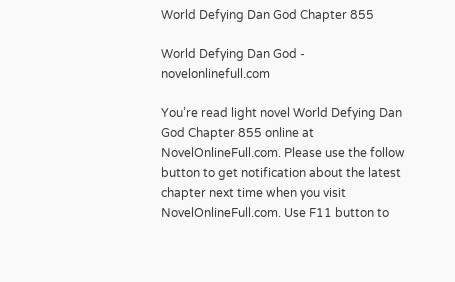World Defying Dan God Chapter 855

World Defying Dan God - novelonlinefull.com

You’re read light novel World Defying Dan God Chapter 855 online at NovelOnlineFull.com. Please use the follow button to get notification about the latest chapter next time when you visit NovelOnlineFull.com. Use F11 button to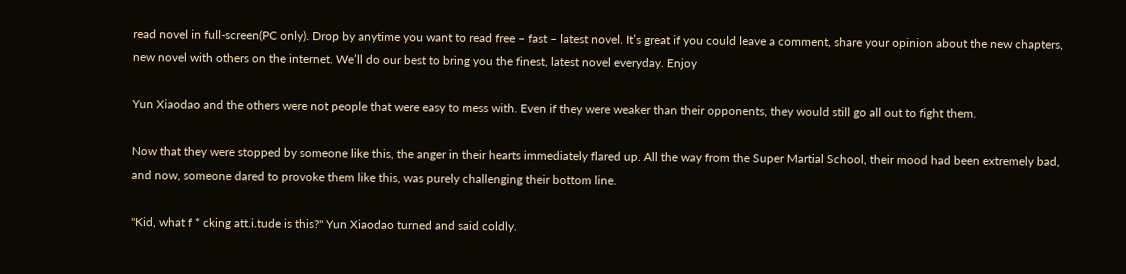read novel in full-screen(PC only). Drop by anytime you want to read free – fast – latest novel. It’s great if you could leave a comment, share your opinion about the new chapters, new novel with others on the internet. We’ll do our best to bring you the finest, latest novel everyday. Enjoy

Yun Xiaodao and the others were not people that were easy to mess with. Even if they were weaker than their opponents, they would still go all out to fight them.

Now that they were stopped by someone like this, the anger in their hearts immediately flared up. All the way from the Super Martial School, their mood had been extremely bad, and now, someone dared to provoke them like this, was purely challenging their bottom line.

"Kid, what f * cking att.i.tude is this?" Yun Xiaodao turned and said coldly.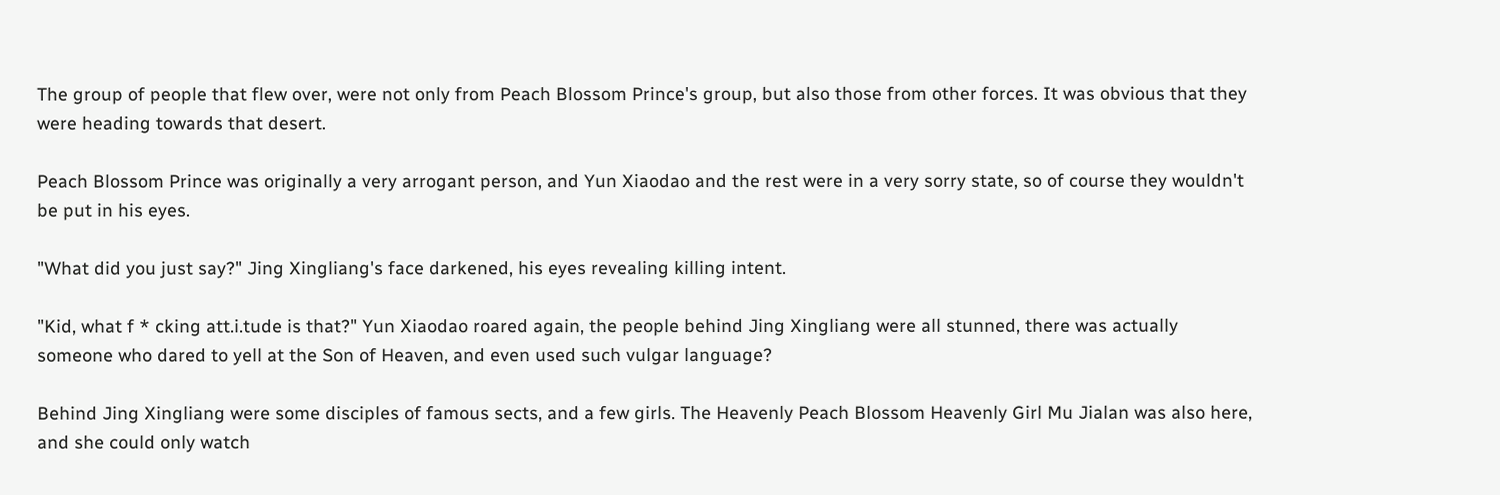The group of people that flew over, were not only from Peach Blossom Prince's group, but also those from other forces. It was obvious that they were heading towards that desert.

Peach Blossom Prince was originally a very arrogant person, and Yun Xiaodao and the rest were in a very sorry state, so of course they wouldn't be put in his eyes.

"What did you just say?" Jing Xingliang's face darkened, his eyes revealing killing intent.

"Kid, what f * cking att.i.tude is that?" Yun Xiaodao roared again, the people behind Jing Xingliang were all stunned, there was actually someone who dared to yell at the Son of Heaven, and even used such vulgar language?

Behind Jing Xingliang were some disciples of famous sects, and a few girls. The Heavenly Peach Blossom Heavenly Girl Mu Jialan was also here, and she could only watch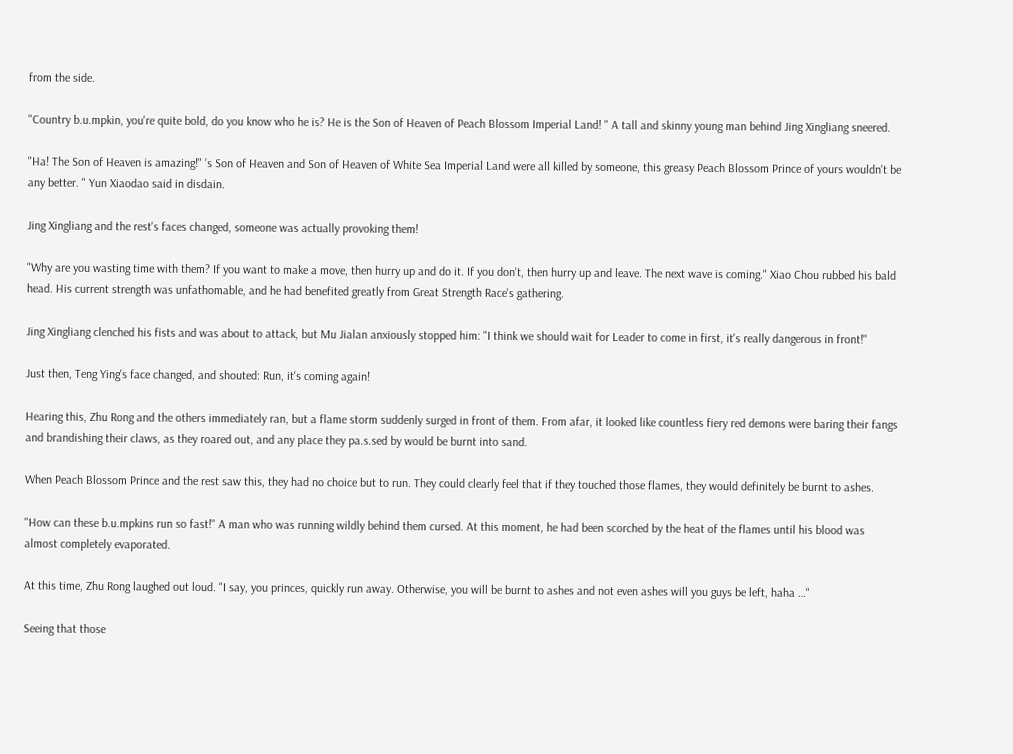from the side.

"Country b.u.mpkin, you're quite bold, do you know who he is? He is the Son of Heaven of Peach Blossom Imperial Land! " A tall and skinny young man behind Jing Xingliang sneered.

"Ha! The Son of Heaven is amazing!" 's Son of Heaven and Son of Heaven of White Sea Imperial Land were all killed by someone, this greasy Peach Blossom Prince of yours wouldn't be any better. " Yun Xiaodao said in disdain.

Jing Xingliang and the rest's faces changed, someone was actually provoking them!

"Why are you wasting time with them? If you want to make a move, then hurry up and do it. If you don't, then hurry up and leave. The next wave is coming." Xiao Chou rubbed his bald head. His current strength was unfathomable, and he had benefited greatly from Great Strength Race's gathering.

Jing Xingliang clenched his fists and was about to attack, but Mu Jialan anxiously stopped him: "I think we should wait for Leader to come in first, it's really dangerous in front!"

Just then, Teng Ying's face changed, and shouted: Run, it's coming again!

Hearing this, Zhu Rong and the others immediately ran, but a flame storm suddenly surged in front of them. From afar, it looked like countless fiery red demons were baring their fangs and brandishing their claws, as they roared out, and any place they pa.s.sed by would be burnt into sand.

When Peach Blossom Prince and the rest saw this, they had no choice but to run. They could clearly feel that if they touched those flames, they would definitely be burnt to ashes.

"How can these b.u.mpkins run so fast!" A man who was running wildly behind them cursed. At this moment, he had been scorched by the heat of the flames until his blood was almost completely evaporated.

At this time, Zhu Rong laughed out loud. "I say, you princes, quickly run away. Otherwise, you will be burnt to ashes and not even ashes will you guys be left, haha …"

Seeing that those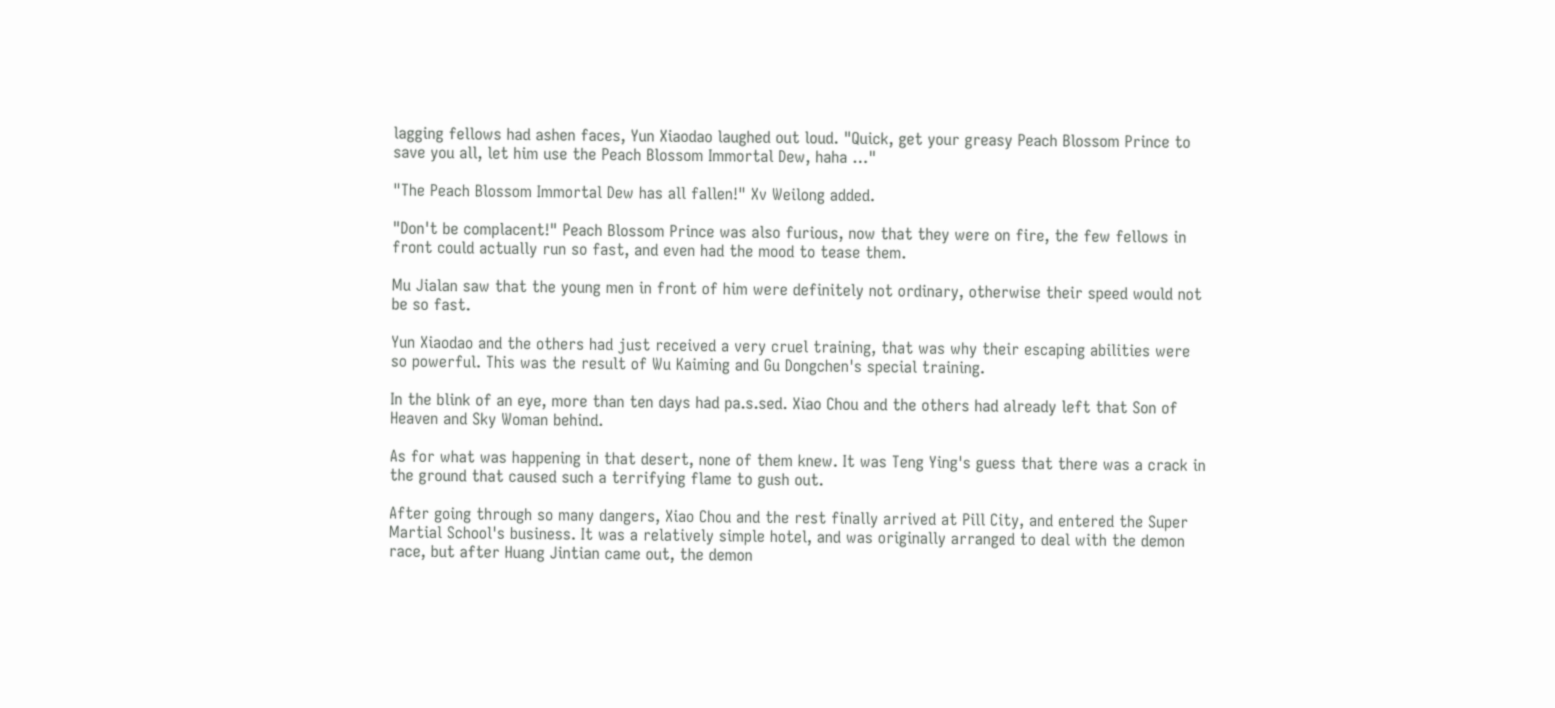lagging fellows had ashen faces, Yun Xiaodao laughed out loud. "Quick, get your greasy Peach Blossom Prince to save you all, let him use the Peach Blossom Immortal Dew, haha …"

"The Peach Blossom Immortal Dew has all fallen!" Xv Weilong added.

"Don't be complacent!" Peach Blossom Prince was also furious, now that they were on fire, the few fellows in front could actually run so fast, and even had the mood to tease them.

Mu Jialan saw that the young men in front of him were definitely not ordinary, otherwise their speed would not be so fast.

Yun Xiaodao and the others had just received a very cruel training, that was why their escaping abilities were so powerful. This was the result of Wu Kaiming and Gu Dongchen's special training.

In the blink of an eye, more than ten days had pa.s.sed. Xiao Chou and the others had already left that Son of Heaven and Sky Woman behind.

As for what was happening in that desert, none of them knew. It was Teng Ying's guess that there was a crack in the ground that caused such a terrifying flame to gush out.

After going through so many dangers, Xiao Chou and the rest finally arrived at Pill City, and entered the Super Martial School's business. It was a relatively simple hotel, and was originally arranged to deal with the demon race, but after Huang Jintian came out, the demon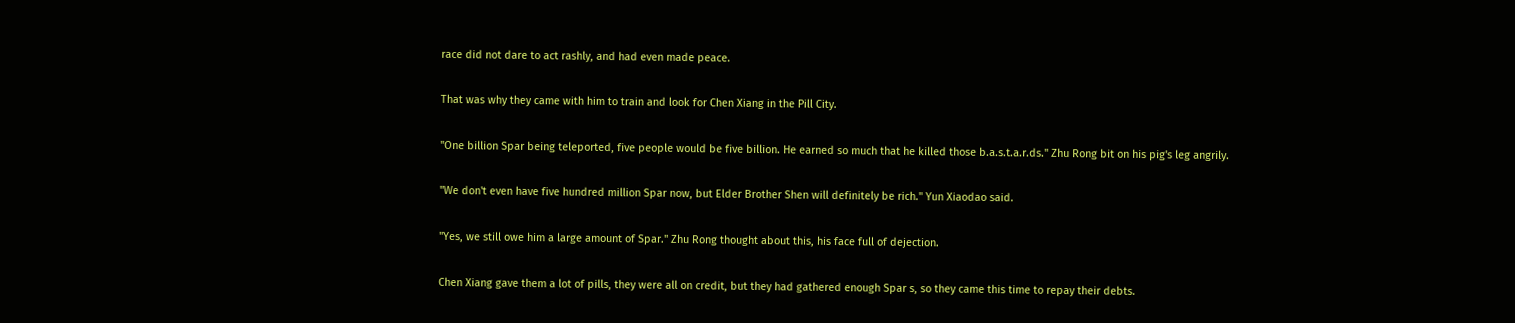race did not dare to act rashly, and had even made peace.

That was why they came with him to train and look for Chen Xiang in the Pill City.

"One billion Spar being teleported, five people would be five billion. He earned so much that he killed those b.a.s.t.a.r.ds." Zhu Rong bit on his pig's leg angrily.

"We don't even have five hundred million Spar now, but Elder Brother Shen will definitely be rich." Yun Xiaodao said.

"Yes, we still owe him a large amount of Spar." Zhu Rong thought about this, his face full of dejection.

Chen Xiang gave them a lot of pills, they were all on credit, but they had gathered enough Spar s, so they came this time to repay their debts.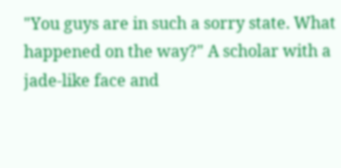"You guys are in such a sorry state. What happened on the way?" A scholar with a jade-like face and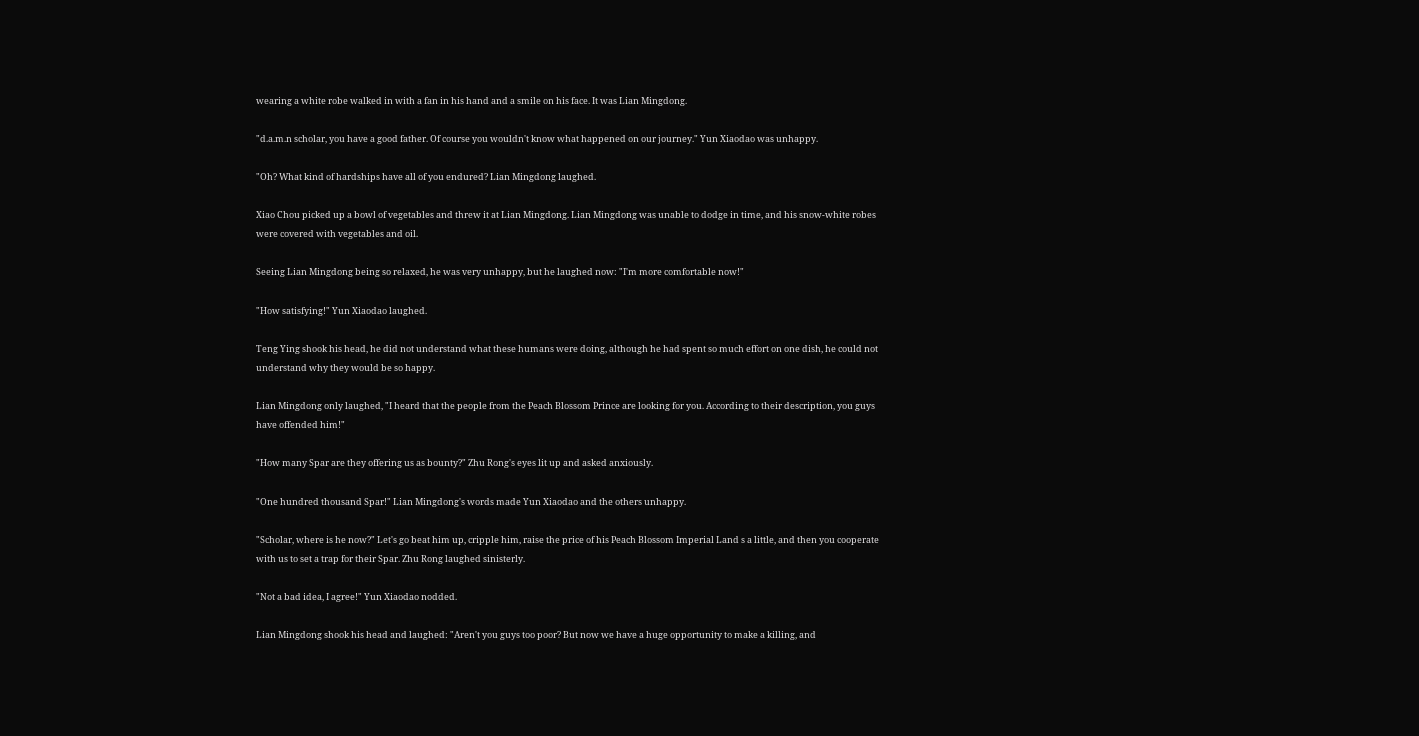wearing a white robe walked in with a fan in his hand and a smile on his face. It was Lian Mingdong.

"d.a.m.n scholar, you have a good father. Of course you wouldn't know what happened on our journey." Yun Xiaodao was unhappy.

"Oh? What kind of hardships have all of you endured? Lian Mingdong laughed.

Xiao Chou picked up a bowl of vegetables and threw it at Lian Mingdong. Lian Mingdong was unable to dodge in time, and his snow-white robes were covered with vegetables and oil.

Seeing Lian Mingdong being so relaxed, he was very unhappy, but he laughed now: "I'm more comfortable now!"

"How satisfying!" Yun Xiaodao laughed.

Teng Ying shook his head, he did not understand what these humans were doing, although he had spent so much effort on one dish, he could not understand why they would be so happy.

Lian Mingdong only laughed, "I heard that the people from the Peach Blossom Prince are looking for you. According to their description, you guys have offended him!"

"How many Spar are they offering us as bounty?" Zhu Rong's eyes lit up and asked anxiously.

"One hundred thousand Spar!" Lian Mingdong's words made Yun Xiaodao and the others unhappy.

"Scholar, where is he now?" Let's go beat him up, cripple him, raise the price of his Peach Blossom Imperial Land s a little, and then you cooperate with us to set a trap for their Spar. Zhu Rong laughed sinisterly.

"Not a bad idea, I agree!" Yun Xiaodao nodded.

Lian Mingdong shook his head and laughed: "Aren't you guys too poor? But now we have a huge opportunity to make a killing, and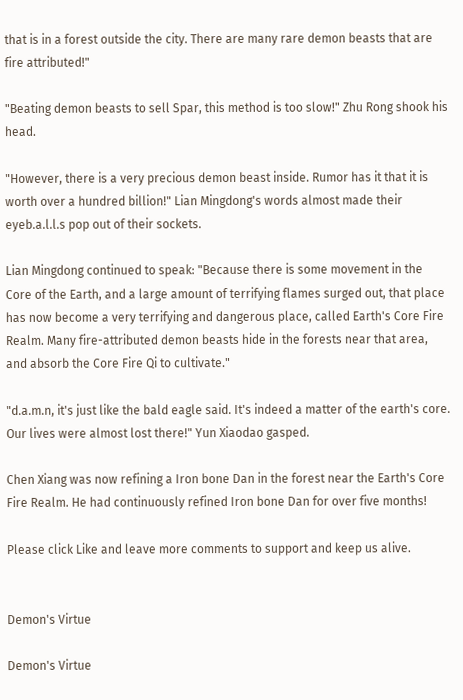that is in a forest outside the city. There are many rare demon beasts that are fire attributed!"

"Beating demon beasts to sell Spar, this method is too slow!" Zhu Rong shook his head.

"However, there is a very precious demon beast inside. Rumor has it that it is worth over a hundred billion!" Lian Mingdong's words almost made their eyeb.a.l.l.s pop out of their sockets.

Lian Mingdong continued to speak: "Because there is some movement in the Core of the Earth, and a large amount of terrifying flames surged out, that place has now become a very terrifying and dangerous place, called Earth's Core Fire Realm. Many fire-attributed demon beasts hide in the forests near that area, and absorb the Core Fire Qi to cultivate."

"d.a.m.n, it's just like the bald eagle said. It's indeed a matter of the earth's core. Our lives were almost lost there!" Yun Xiaodao gasped.

Chen Xiang was now refining a Iron bone Dan in the forest near the Earth's Core Fire Realm. He had continuously refined Iron bone Dan for over five months!

Please click Like and leave more comments to support and keep us alive.


Demon's Virtue

Demon's Virtue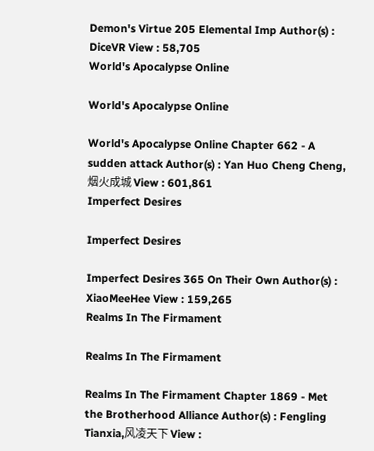Demon's Virtue 205 Elemental Imp Author(s) : DiceVR View : 58,705
World's Apocalypse Online

World's Apocalypse Online

World's Apocalypse Online Chapter 662 - A sudden attack Author(s) : Yan Huo Cheng Cheng, 烟火成城 View : 601,861
Imperfect Desires

Imperfect Desires

Imperfect Desires 365 On Their Own Author(s) : XiaoMeeHee View : 159,265
Realms In The Firmament

Realms In The Firmament

Realms In The Firmament Chapter 1869 - Met the Brotherhood Alliance Author(s) : Fengling Tianxia,风凌天下 View :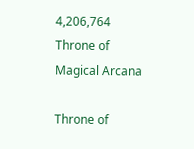4,206,764
Throne of Magical Arcana

Throne of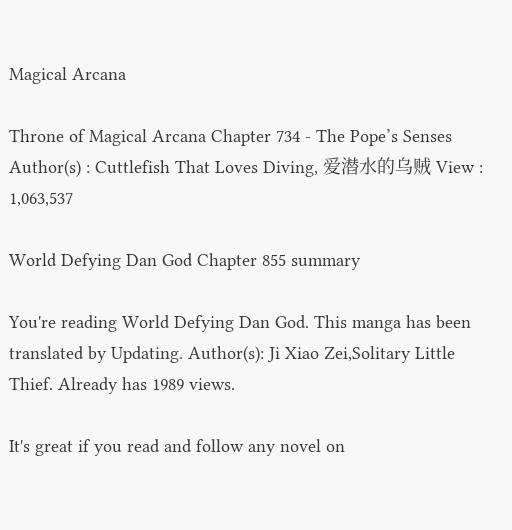Magical Arcana

Throne of Magical Arcana Chapter 734 - The Pope’s Senses Author(s) : Cuttlefish That Loves Diving, 爱潜水的乌贼 View : 1,063,537

World Defying Dan God Chapter 855 summary

You're reading World Defying Dan God. This manga has been translated by Updating. Author(s): Ji Xiao Zei,Solitary Little Thief. Already has 1989 views.

It's great if you read and follow any novel on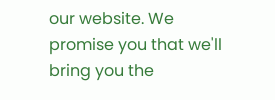our website. We promise you that we'll bring you the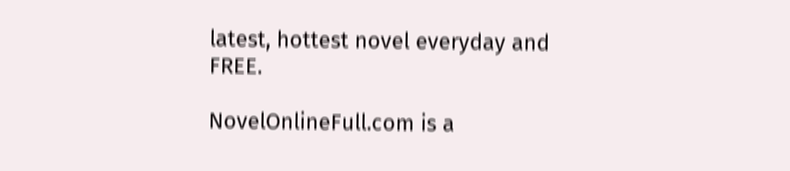latest, hottest novel everyday and FREE.

NovelOnlineFull.com is a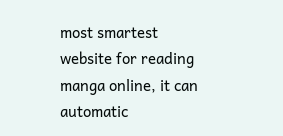most smartest website for reading manga online, it can automatic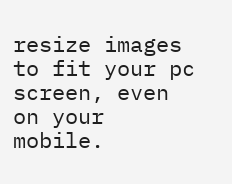resize images to fit your pc screen, even on your mobile.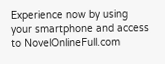Experience now by using your smartphone and access to NovelOnlineFull.com